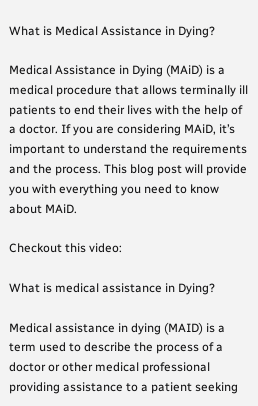What is Medical Assistance in Dying?

Medical Assistance in Dying (MAiD) is a medical procedure that allows terminally ill patients to end their lives with the help of a doctor. If you are considering MAiD, it’s important to understand the requirements and the process. This blog post will provide you with everything you need to know about MAiD.

Checkout this video:

What is medical assistance in Dying?

Medical assistance in dying (MAID) is a term used to describe the process of a doctor or other medical professional providing assistance to a patient seeking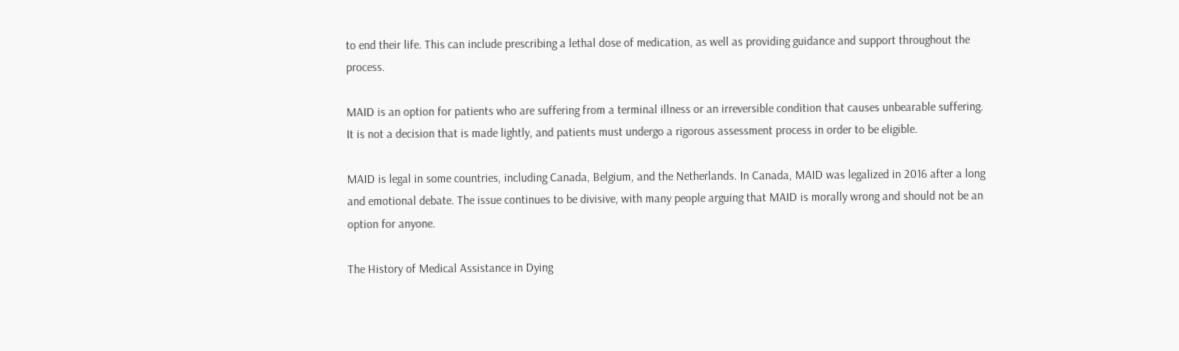to end their life. This can include prescribing a lethal dose of medication, as well as providing guidance and support throughout the process.

MAID is an option for patients who are suffering from a terminal illness or an irreversible condition that causes unbearable suffering. It is not a decision that is made lightly, and patients must undergo a rigorous assessment process in order to be eligible.

MAID is legal in some countries, including Canada, Belgium, and the Netherlands. In Canada, MAID was legalized in 2016 after a long and emotional debate. The issue continues to be divisive, with many people arguing that MAID is morally wrong and should not be an option for anyone.

The History of Medical Assistance in Dying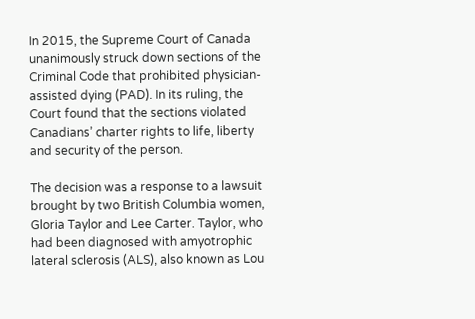In 2015, the Supreme Court of Canada unanimously struck down sections of the Criminal Code that prohibited physician-assisted dying (PAD). In its ruling, the Court found that the sections violated Canadians’ charter rights to life, liberty and security of the person.

The decision was a response to a lawsuit brought by two British Columbia women, Gloria Taylor and Lee Carter. Taylor, who had been diagnosed with amyotrophic lateral sclerosis (ALS), also known as Lou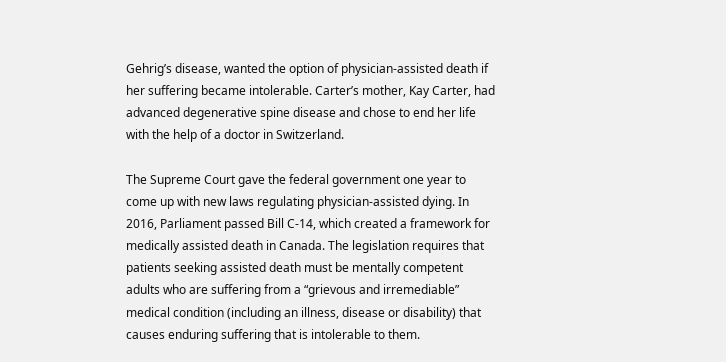Gehrig’s disease, wanted the option of physician-assisted death if her suffering became intolerable. Carter’s mother, Kay Carter, had advanced degenerative spine disease and chose to end her life with the help of a doctor in Switzerland.

The Supreme Court gave the federal government one year to come up with new laws regulating physician-assisted dying. In 2016, Parliament passed Bill C-14, which created a framework for medically assisted death in Canada. The legislation requires that patients seeking assisted death must be mentally competent adults who are suffering from a “grievous and irremediable” medical condition (including an illness, disease or disability) that causes enduring suffering that is intolerable to them.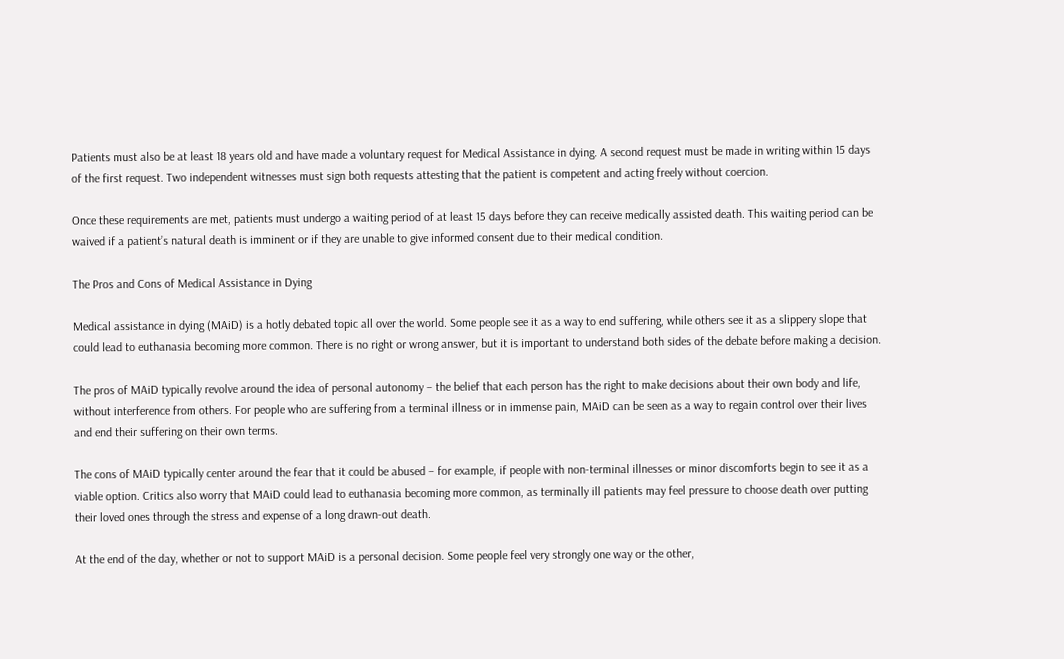Patients must also be at least 18 years old and have made a voluntary request for Medical Assistance in dying. A second request must be made in writing within 15 days of the first request. Two independent witnesses must sign both requests attesting that the patient is competent and acting freely without coercion.

Once these requirements are met, patients must undergo a waiting period of at least 15 days before they can receive medically assisted death. This waiting period can be waived if a patient’s natural death is imminent or if they are unable to give informed consent due to their medical condition.

The Pros and Cons of Medical Assistance in Dying

Medical assistance in dying (MAiD) is a hotly debated topic all over the world. Some people see it as a way to end suffering, while others see it as a slippery slope that could lead to euthanasia becoming more common. There is no right or wrong answer, but it is important to understand both sides of the debate before making a decision.

The pros of MAiD typically revolve around the idea of personal autonomy – the belief that each person has the right to make decisions about their own body and life, without interference from others. For people who are suffering from a terminal illness or in immense pain, MAiD can be seen as a way to regain control over their lives and end their suffering on their own terms.

The cons of MAiD typically center around the fear that it could be abused – for example, if people with non-terminal illnesses or minor discomforts begin to see it as a viable option. Critics also worry that MAiD could lead to euthanasia becoming more common, as terminally ill patients may feel pressure to choose death over putting their loved ones through the stress and expense of a long drawn-out death.

At the end of the day, whether or not to support MAiD is a personal decision. Some people feel very strongly one way or the other,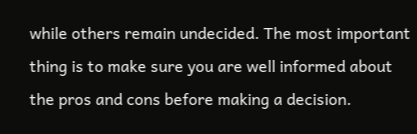while others remain undecided. The most important thing is to make sure you are well informed about the pros and cons before making a decision.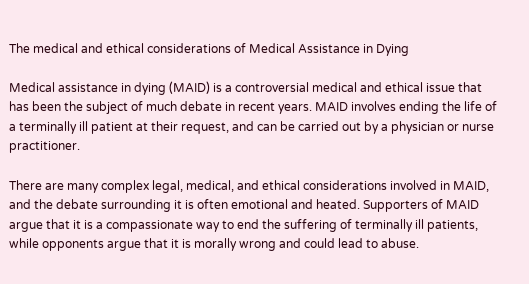The medical and ethical considerations of Medical Assistance in Dying

Medical assistance in dying (MAID) is a controversial medical and ethical issue that has been the subject of much debate in recent years. MAID involves ending the life of a terminally ill patient at their request, and can be carried out by a physician or nurse practitioner.

There are many complex legal, medical, and ethical considerations involved in MAID, and the debate surrounding it is often emotional and heated. Supporters of MAID argue that it is a compassionate way to end the suffering of terminally ill patients, while opponents argue that it is morally wrong and could lead to abuse.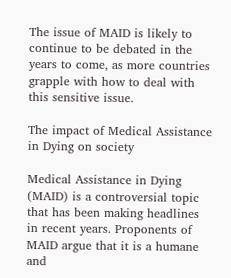The issue of MAID is likely to continue to be debated in the years to come, as more countries grapple with how to deal with this sensitive issue.

The impact of Medical Assistance in Dying on society

Medical Assistance in Dying (MAID) is a controversial topic that has been making headlines in recent years. Proponents of MAID argue that it is a humane and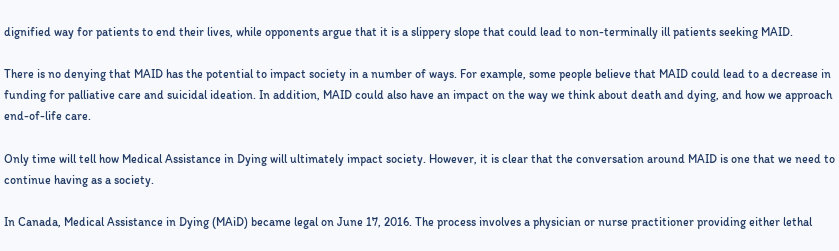dignified way for patients to end their lives, while opponents argue that it is a slippery slope that could lead to non-terminally ill patients seeking MAID.

There is no denying that MAID has the potential to impact society in a number of ways. For example, some people believe that MAID could lead to a decrease in funding for palliative care and suicidal ideation. In addition, MAID could also have an impact on the way we think about death and dying, and how we approach end-of-life care.

Only time will tell how Medical Assistance in Dying will ultimately impact society. However, it is clear that the conversation around MAID is one that we need to continue having as a society.

In Canada, Medical Assistance in Dying (MAiD) became legal on June 17, 2016. The process involves a physician or nurse practitioner providing either lethal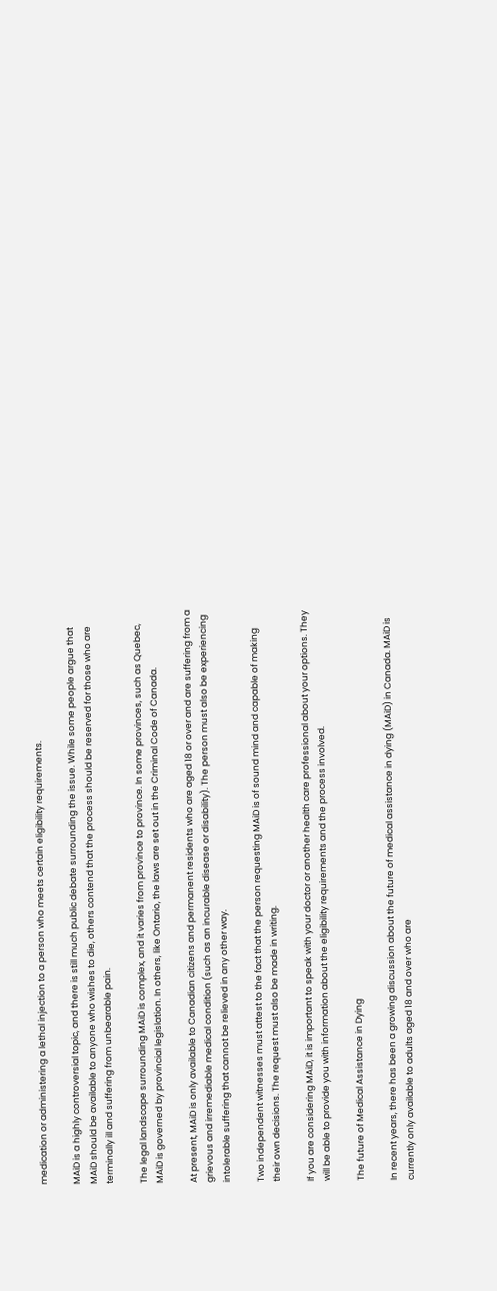medication or administering a lethal injection to a person who meets certain eligibility requirements.

MAiD is a highly controversial topic, and there is still much public debate surrounding the issue. While some people argue that MAiD should be available to anyone who wishes to die, others contend that the process should be reserved for those who are terminally ill and suffering from unbearable pain.

The legal landscape surrounding MAiD is complex, and it varies from province to province. In some provinces, such as Quebec, MAiD is governed by provincial legislation. In others, like Ontario, the laws are set out in the Criminal Code of Canada.

At present, MAiD is only available to Canadian citizens and permanent residents who are aged 18 or over and are suffering from a grievous and irremediable medical condition (such as an incurable disease or disability). The person must also be experiencing intolerable suffering that cannot be relieved in any other way.

Two independent witnesses must attest to the fact that the person requesting MAiD is of sound mind and capable of making their own decisions. The request must also be made in writing.

If you are considering MAiD, it is important to speak with your doctor or another health care professional about your options. They will be able to provide you with information about the eligibility requirements and the process involved.

The future of Medical Assistance in Dying

In recent years, there has been a growing discussion about the future of medical assistance in dying (MAiD) in Canada. MAiD is currently only available to adults aged 18 and over who are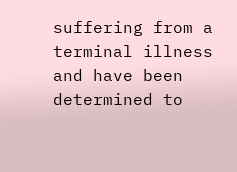suffering from a terminal illness and have been determined to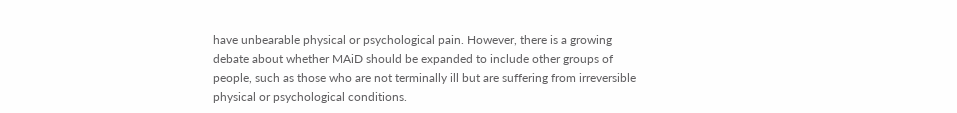have unbearable physical or psychological pain. However, there is a growing debate about whether MAiD should be expanded to include other groups of people, such as those who are not terminally ill but are suffering from irreversible physical or psychological conditions.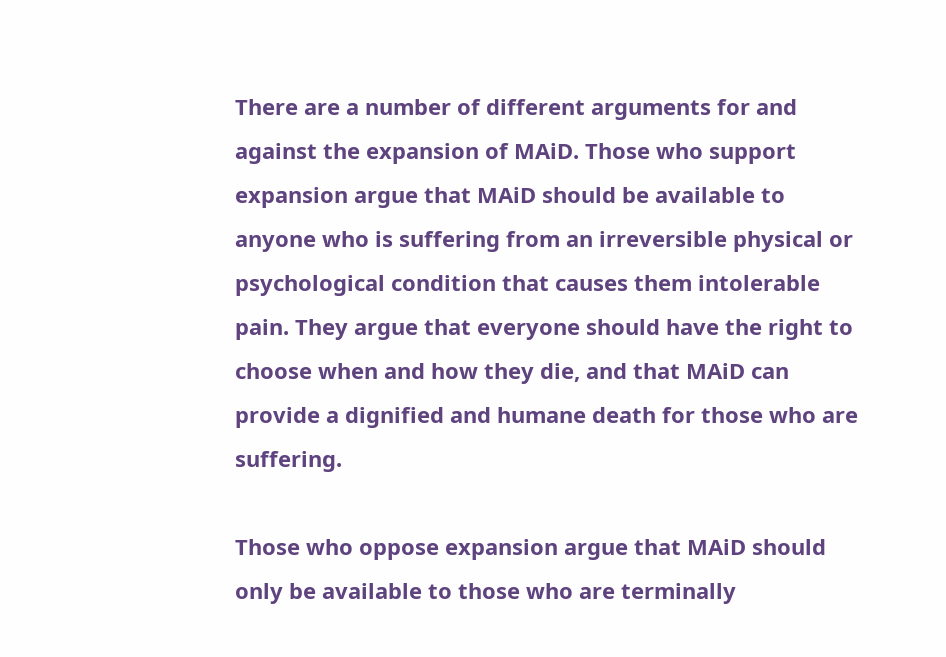There are a number of different arguments for and against the expansion of MAiD. Those who support expansion argue that MAiD should be available to anyone who is suffering from an irreversible physical or psychological condition that causes them intolerable pain. They argue that everyone should have the right to choose when and how they die, and that MAiD can provide a dignified and humane death for those who are suffering.

Those who oppose expansion argue that MAiD should only be available to those who are terminally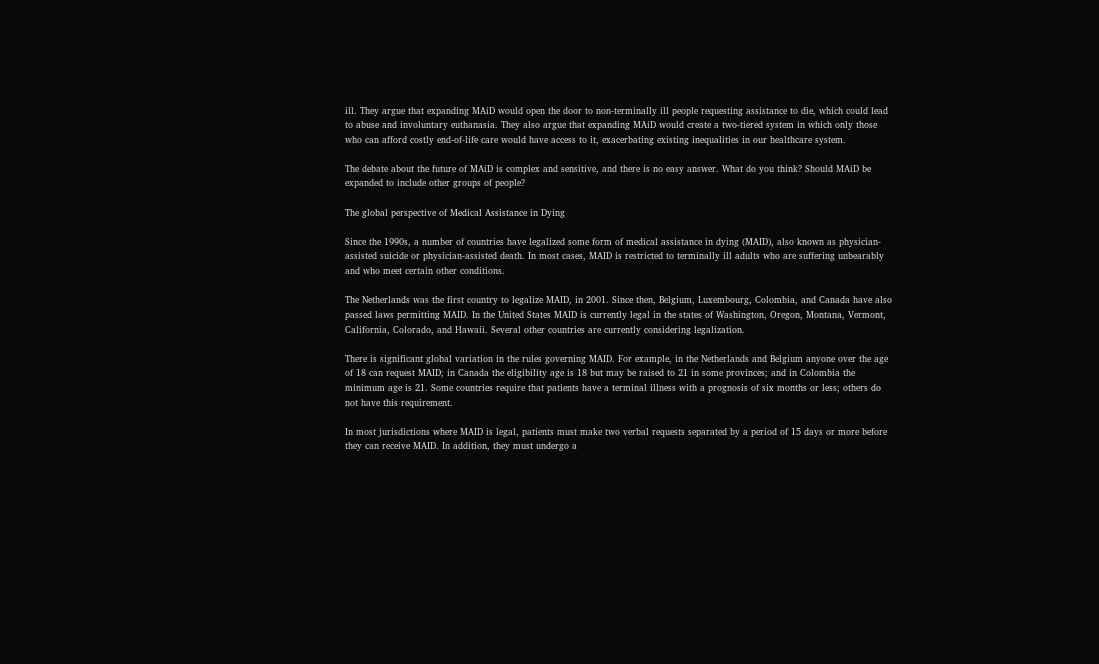ill. They argue that expanding MAiD would open the door to non-terminally ill people requesting assistance to die, which could lead to abuse and involuntary euthanasia. They also argue that expanding MAiD would create a two-tiered system in which only those who can afford costly end-of-life care would have access to it, exacerbating existing inequalities in our healthcare system.

The debate about the future of MAiD is complex and sensitive, and there is no easy answer. What do you think? Should MAiD be expanded to include other groups of people?

The global perspective of Medical Assistance in Dying

Since the 1990s, a number of countries have legalized some form of medical assistance in dying (MAID), also known as physician-assisted suicide or physician-assisted death. In most cases, MAID is restricted to terminally ill adults who are suffering unbearably and who meet certain other conditions.

The Netherlands was the first country to legalize MAID, in 2001. Since then, Belgium, Luxembourg, Colombia, and Canada have also passed laws permitting MAID. In the United States MAID is currently legal in the states of Washington, Oregon, Montana, Vermont, California, Colorado, and Hawaii. Several other countries are currently considering legalization.

There is significant global variation in the rules governing MAID. For example, in the Netherlands and Belgium anyone over the age of 18 can request MAID; in Canada the eligibility age is 18 but may be raised to 21 in some provinces; and in Colombia the minimum age is 21. Some countries require that patients have a terminal illness with a prognosis of six months or less; others do not have this requirement.

In most jurisdictions where MAID is legal, patients must make two verbal requests separated by a period of 15 days or more before they can receive MAID. In addition, they must undergo a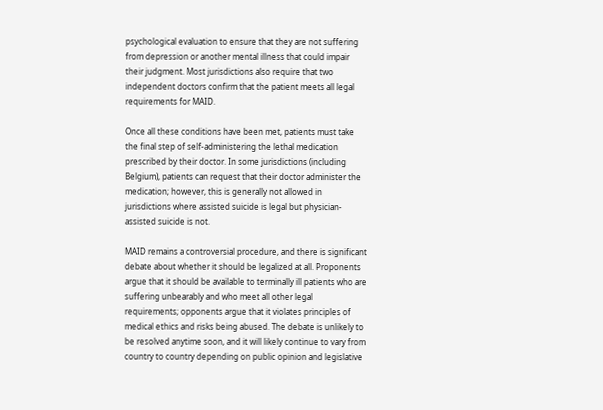psychological evaluation to ensure that they are not suffering from depression or another mental illness that could impair their judgment. Most jurisdictions also require that two independent doctors confirm that the patient meets all legal requirements for MAID.

Once all these conditions have been met, patients must take the final step of self-administering the lethal medication prescribed by their doctor. In some jurisdictions (including Belgium), patients can request that their doctor administer the medication; however, this is generally not allowed in jurisdictions where assisted suicide is legal but physician-assisted suicide is not.

MAID remains a controversial procedure, and there is significant debate about whether it should be legalized at all. Proponents argue that it should be available to terminally ill patients who are suffering unbearably and who meet all other legal requirements; opponents argue that it violates principles of medical ethics and risks being abused. The debate is unlikely to be resolved anytime soon, and it will likely continue to vary from country to country depending on public opinion and legislative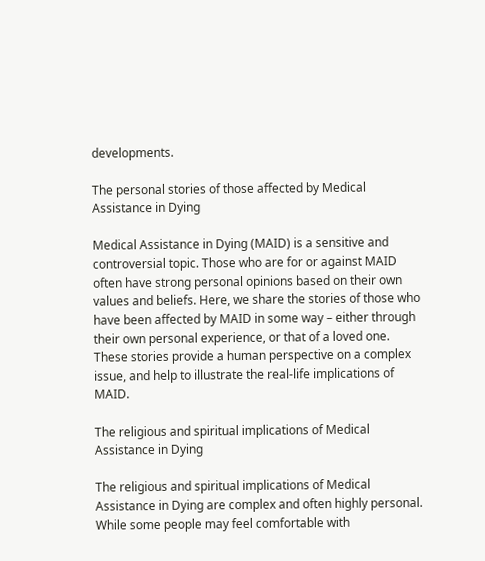developments.

The personal stories of those affected by Medical Assistance in Dying

Medical Assistance in Dying (MAID) is a sensitive and controversial topic. Those who are for or against MAID often have strong personal opinions based on their own values and beliefs. Here, we share the stories of those who have been affected by MAID in some way – either through their own personal experience, or that of a loved one. These stories provide a human perspective on a complex issue, and help to illustrate the real-life implications of MAID.

The religious and spiritual implications of Medical Assistance in Dying

The religious and spiritual implications of Medical Assistance in Dying are complex and often highly personal. While some people may feel comfortable with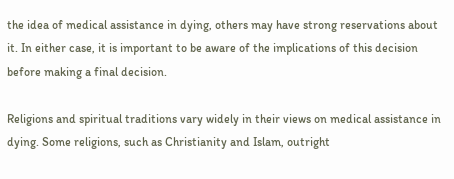the idea of medical assistance in dying, others may have strong reservations about it. In either case, it is important to be aware of the implications of this decision before making a final decision.

Religions and spiritual traditions vary widely in their views on medical assistance in dying. Some religions, such as Christianity and Islam, outright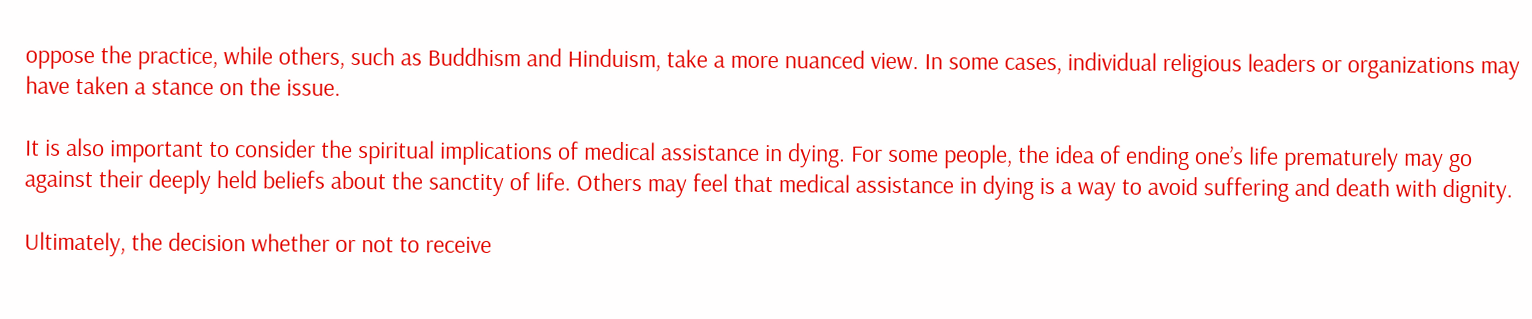oppose the practice, while others, such as Buddhism and Hinduism, take a more nuanced view. In some cases, individual religious leaders or organizations may have taken a stance on the issue.

It is also important to consider the spiritual implications of medical assistance in dying. For some people, the idea of ending one’s life prematurely may go against their deeply held beliefs about the sanctity of life. Others may feel that medical assistance in dying is a way to avoid suffering and death with dignity.

Ultimately, the decision whether or not to receive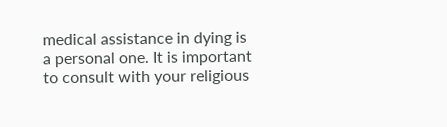medical assistance in dying is a personal one. It is important to consult with your religious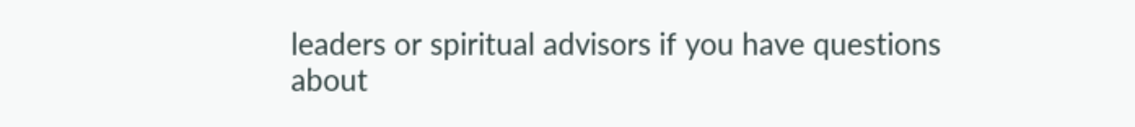leaders or spiritual advisors if you have questions about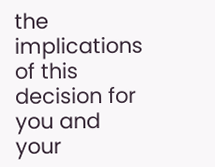the implications of this decision for you and your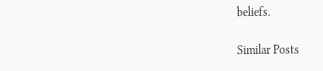beliefs.

Similar Posts